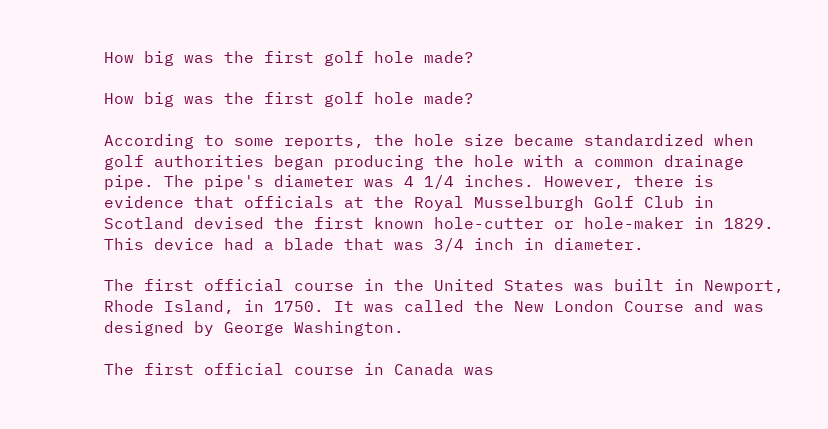How big was the first golf hole made?

How big was the first golf hole made?

According to some reports, the hole size became standardized when golf authorities began producing the hole with a common drainage pipe. The pipe's diameter was 4 1/4 inches. However, there is evidence that officials at the Royal Musselburgh Golf Club in Scotland devised the first known hole-cutter or hole-maker in 1829. This device had a blade that was 3/4 inch in diameter.

The first official course in the United States was built in Newport, Rhode Island, in 1750. It was called the New London Course and was designed by George Washington.

The first official course in Canada was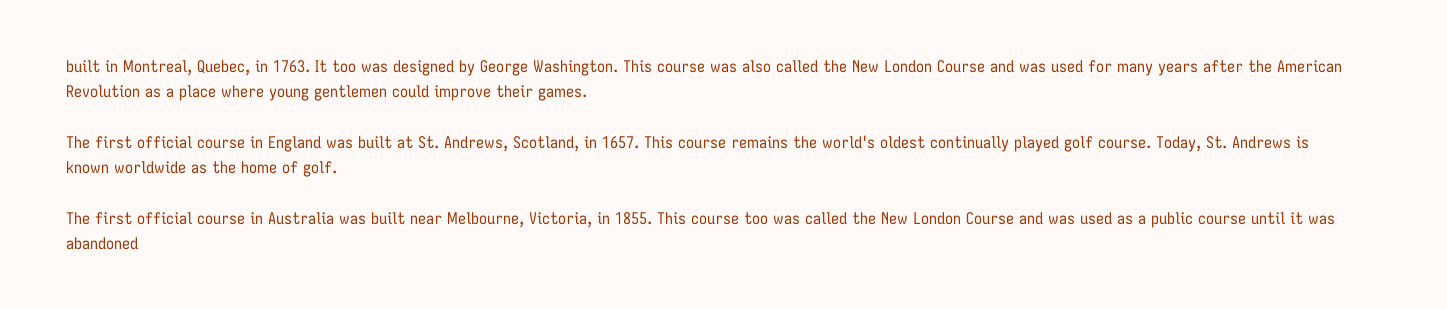built in Montreal, Quebec, in 1763. It too was designed by George Washington. This course was also called the New London Course and was used for many years after the American Revolution as a place where young gentlemen could improve their games.

The first official course in England was built at St. Andrews, Scotland, in 1657. This course remains the world's oldest continually played golf course. Today, St. Andrews is known worldwide as the home of golf.

The first official course in Australia was built near Melbourne, Victoria, in 1855. This course too was called the New London Course and was used as a public course until it was abandoned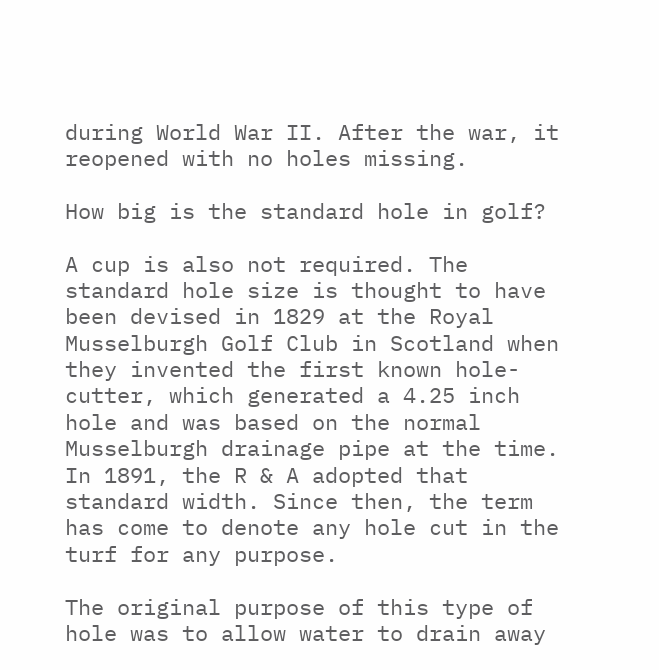during World War II. After the war, it reopened with no holes missing.

How big is the standard hole in golf?

A cup is also not required. The standard hole size is thought to have been devised in 1829 at the Royal Musselburgh Golf Club in Scotland when they invented the first known hole-cutter, which generated a 4.25 inch hole and was based on the normal Musselburgh drainage pipe at the time. In 1891, the R & A adopted that standard width. Since then, the term has come to denote any hole cut in the turf for any purpose.

The original purpose of this type of hole was to allow water to drain away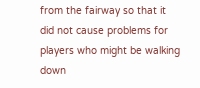from the fairway so that it did not cause problems for players who might be walking down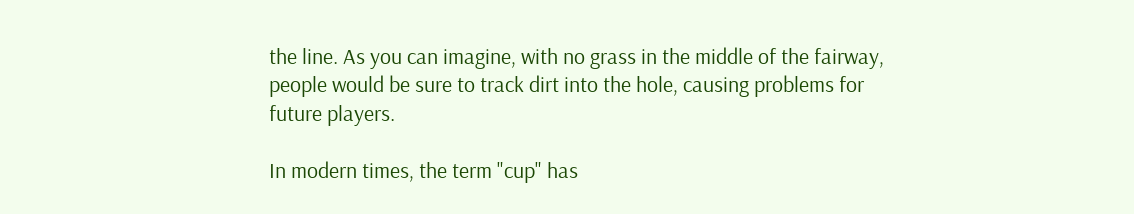the line. As you can imagine, with no grass in the middle of the fairway, people would be sure to track dirt into the hole, causing problems for future players.

In modern times, the term "cup" has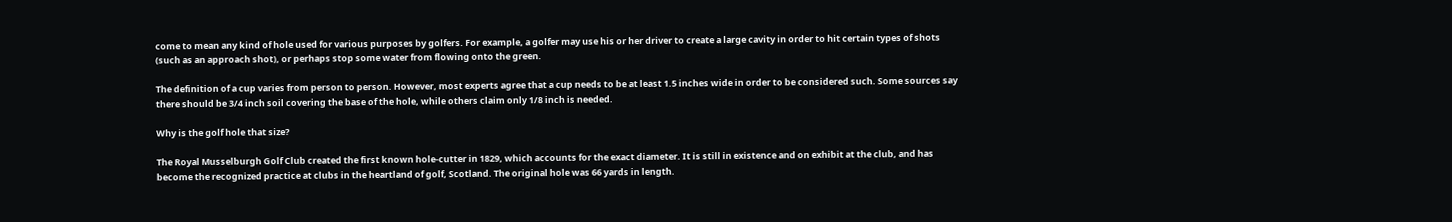come to mean any kind of hole used for various purposes by golfers. For example, a golfer may use his or her driver to create a large cavity in order to hit certain types of shots (such as an approach shot), or perhaps stop some water from flowing onto the green.

The definition of a cup varies from person to person. However, most experts agree that a cup needs to be at least 1.5 inches wide in order to be considered such. Some sources say there should be 3/4 inch soil covering the base of the hole, while others claim only 1/8 inch is needed.

Why is the golf hole that size?

The Royal Musselburgh Golf Club created the first known hole-cutter in 1829, which accounts for the exact diameter. It is still in existence and on exhibit at the club, and has become the recognized practice at clubs in the heartland of golf, Scotland. The original hole was 66 yards in length.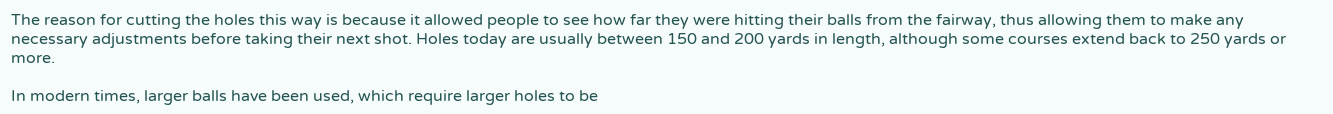The reason for cutting the holes this way is because it allowed people to see how far they were hitting their balls from the fairway, thus allowing them to make any necessary adjustments before taking their next shot. Holes today are usually between 150 and 200 yards in length, although some courses extend back to 250 yards or more.

In modern times, larger balls have been used, which require larger holes to be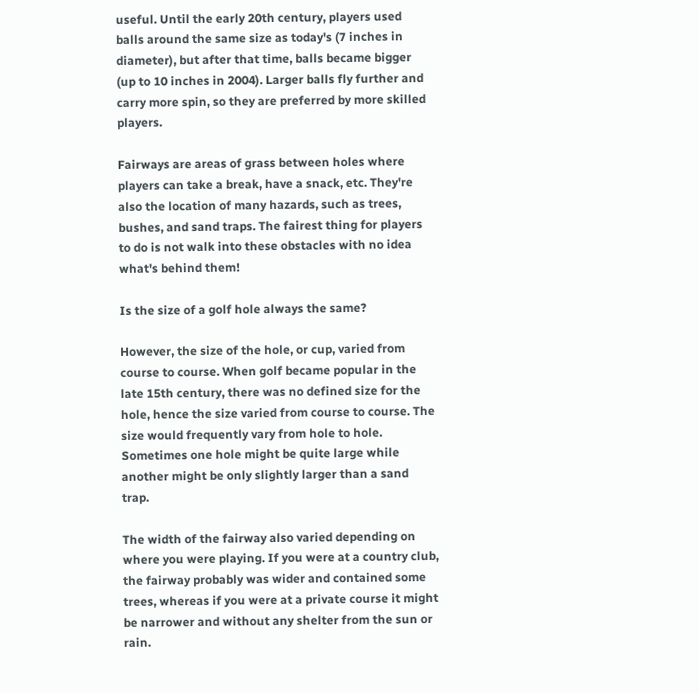useful. Until the early 20th century, players used balls around the same size as today's (7 inches in diameter), but after that time, balls became bigger (up to 10 inches in 2004). Larger balls fly further and carry more spin, so they are preferred by more skilled players.

Fairways are areas of grass between holes where players can take a break, have a snack, etc. They're also the location of many hazards, such as trees, bushes, and sand traps. The fairest thing for players to do is not walk into these obstacles with no idea what's behind them!

Is the size of a golf hole always the same?

However, the size of the hole, or cup, varied from course to course. When golf became popular in the late 15th century, there was no defined size for the hole, hence the size varied from course to course. The size would frequently vary from hole to hole. Sometimes one hole might be quite large while another might be only slightly larger than a sand trap.

The width of the fairway also varied depending on where you were playing. If you were at a country club, the fairway probably was wider and contained some trees, whereas if you were at a private course it might be narrower and without any shelter from the sun or rain.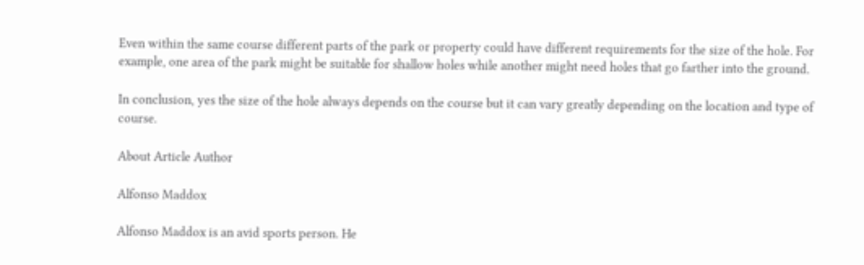Even within the same course different parts of the park or property could have different requirements for the size of the hole. For example, one area of the park might be suitable for shallow holes while another might need holes that go farther into the ground.

In conclusion, yes the size of the hole always depends on the course but it can vary greatly depending on the location and type of course.

About Article Author

Alfonso Maddox

Alfonso Maddox is an avid sports person. He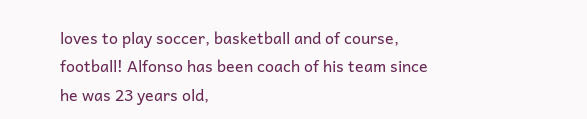loves to play soccer, basketball and of course, football! Alfonso has been coach of his team since he was 23 years old,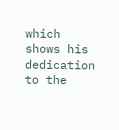which shows his dedication to the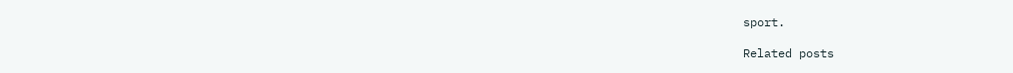sport.

Related posts